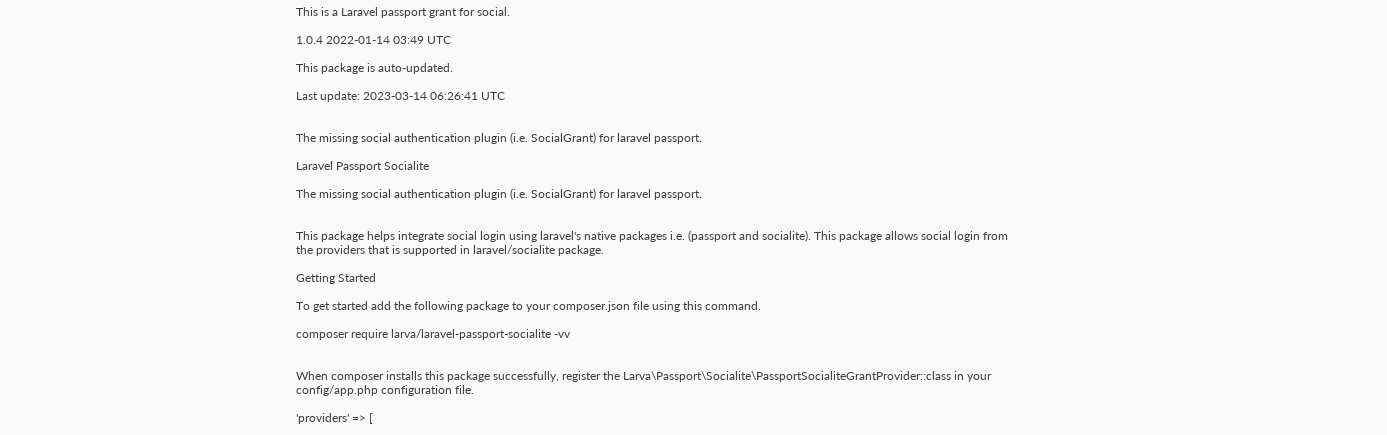This is a Laravel passport grant for social.

1.0.4 2022-01-14 03:49 UTC

This package is auto-updated.

Last update: 2023-03-14 06:26:41 UTC


The missing social authentication plugin (i.e. SocialGrant) for laravel passport.

Laravel Passport Socialite

The missing social authentication plugin (i.e. SocialGrant) for laravel passport.


This package helps integrate social login using laravel's native packages i.e. (passport and socialite). This package allows social login from the providers that is supported in laravel/socialite package.

Getting Started

To get started add the following package to your composer.json file using this command.

composer require larva/laravel-passport-socialite -vv


When composer installs this package successfully, register the Larva\Passport\Socialite\PassportSocialiteGrantProvider::class in your config/app.php configuration file.

'providers' => [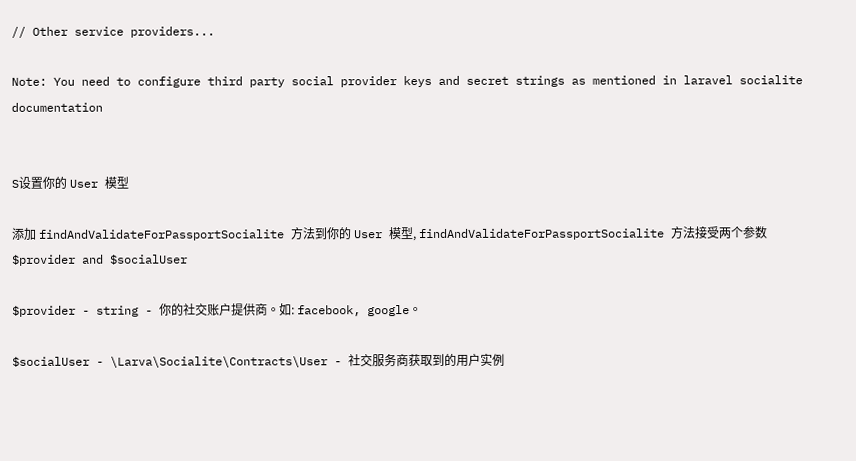// Other service providers...

Note: You need to configure third party social provider keys and secret strings as mentioned in laravel socialite documentation


S设置你的 User 模型

添加 findAndValidateForPassportSocialite 方法到你的 User 模型, findAndValidateForPassportSocialite 方法接受两个参数 $provider and $socialUser

$provider - string - 你的社交账户提供商。如: facebook, google。

$socialUser - \Larva\Socialite\Contracts\User - 社交服务商获取到的用户实例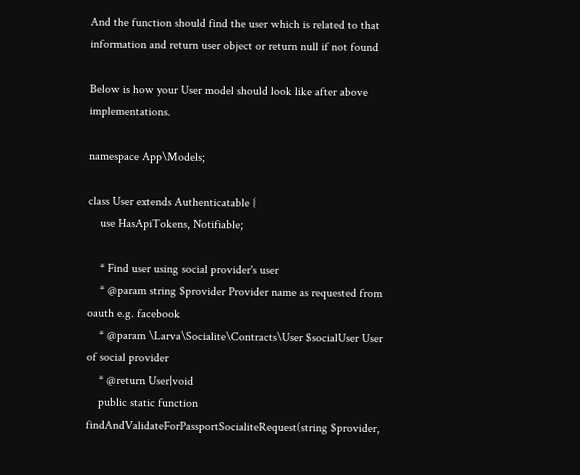And the function should find the user which is related to that information and return user object or return null if not found

Below is how your User model should look like after above implementations.

namespace App\Models;

class User extends Authenticatable {
    use HasApiTokens, Notifiable;

    * Find user using social provider's user
    * @param string $provider Provider name as requested from oauth e.g. facebook
    * @param \Larva\Socialite\Contracts\User $socialUser User of social provider
    * @return User|void
    public static function findAndValidateForPassportSocialiteRequest(string $provider,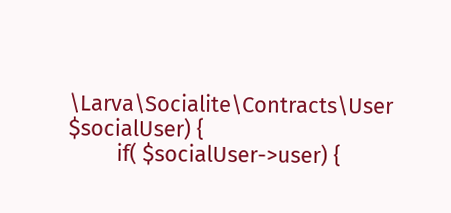\Larva\Socialite\Contracts\User $socialUser) {
        if( $socialUser->user) {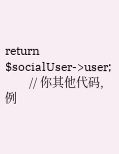return $socialUser->user;
        // 你其他代码,例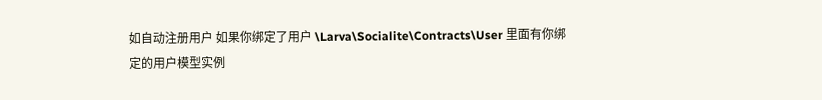如自动注册用户 如果你绑定了用户 \Larva\Socialite\Contracts\User 里面有你绑定的用户模型实例